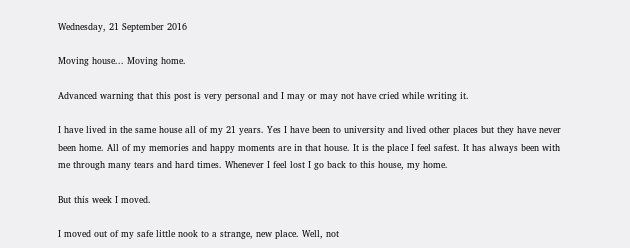Wednesday, 21 September 2016

Moving house... Moving home.

Advanced warning that this post is very personal and I may or may not have cried while writing it.

I have lived in the same house all of my 21 years. Yes I have been to university and lived other places but they have never been home. All of my memories and happy moments are in that house. It is the place I feel safest. It has always been with me through many tears and hard times. Whenever I feel lost I go back to this house, my home.

But this week I moved.

I moved out of my safe little nook to a strange, new place. Well, not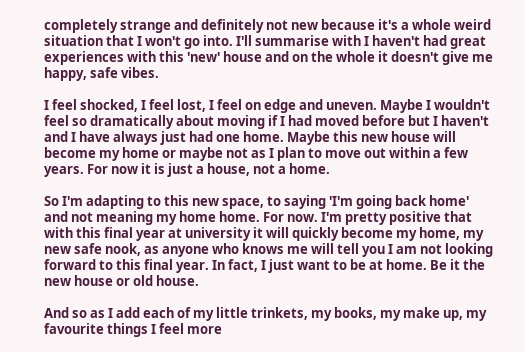completely strange and definitely not new because it's a whole weird situation that I won't go into. I'll summarise with I haven't had great experiences with this 'new' house and on the whole it doesn't give me happy, safe vibes.

I feel shocked, I feel lost, I feel on edge and uneven. Maybe I wouldn't feel so dramatically about moving if I had moved before but I haven't and I have always just had one home. Maybe this new house will become my home or maybe not as I plan to move out within a few years. For now it is just a house, not a home.

So I'm adapting to this new space, to saying 'I'm going back home' and not meaning my home home. For now. I'm pretty positive that with this final year at university it will quickly become my home, my new safe nook, as anyone who knows me will tell you I am not looking forward to this final year. In fact, I just want to be at home. Be it the new house or old house.

And so as I add each of my little trinkets, my books, my make up, my favourite things I feel more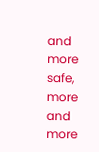and more safe, more and more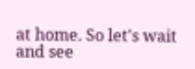at home. So let's wait and see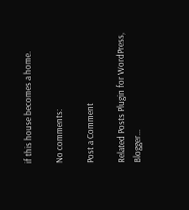if this house becomes a home.

No comments:

Post a Comment

Related Posts Plugin for WordPress, Blogger...